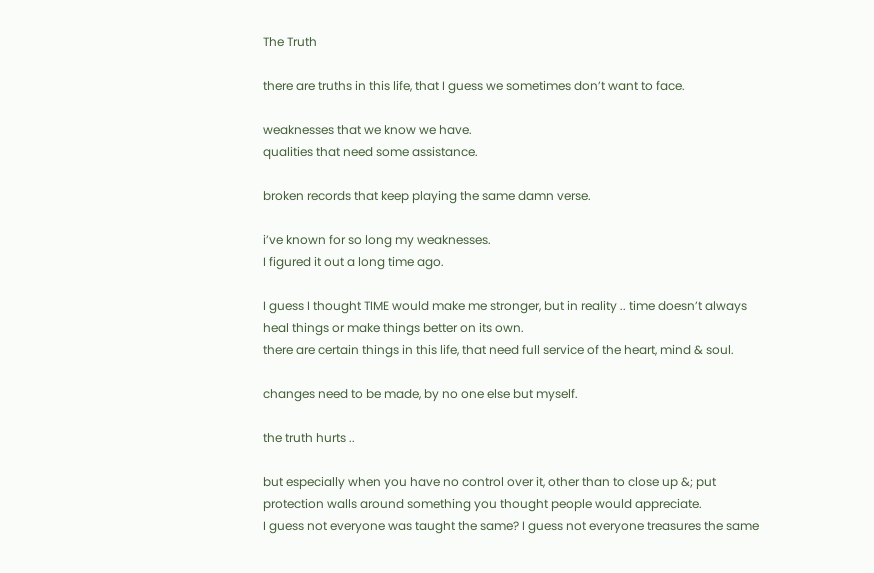The Truth

there are truths in this life, that I guess we sometimes don’t want to face.

weaknesses that we know we have.
qualities that need some assistance.

broken records that keep playing the same damn verse.

i’ve known for so long my weaknesses.
I figured it out a long time ago.

I guess I thought TIME would make me stronger, but in reality .. time doesn’t always heal things or make things better on its own.
there are certain things in this life, that need full service of the heart, mind & soul.

changes need to be made, by no one else but myself.

the truth hurts ..

but especially when you have no control over it, other than to close up &; put protection walls around something you thought people would appreciate.
I guess not everyone was taught the same? I guess not everyone treasures the same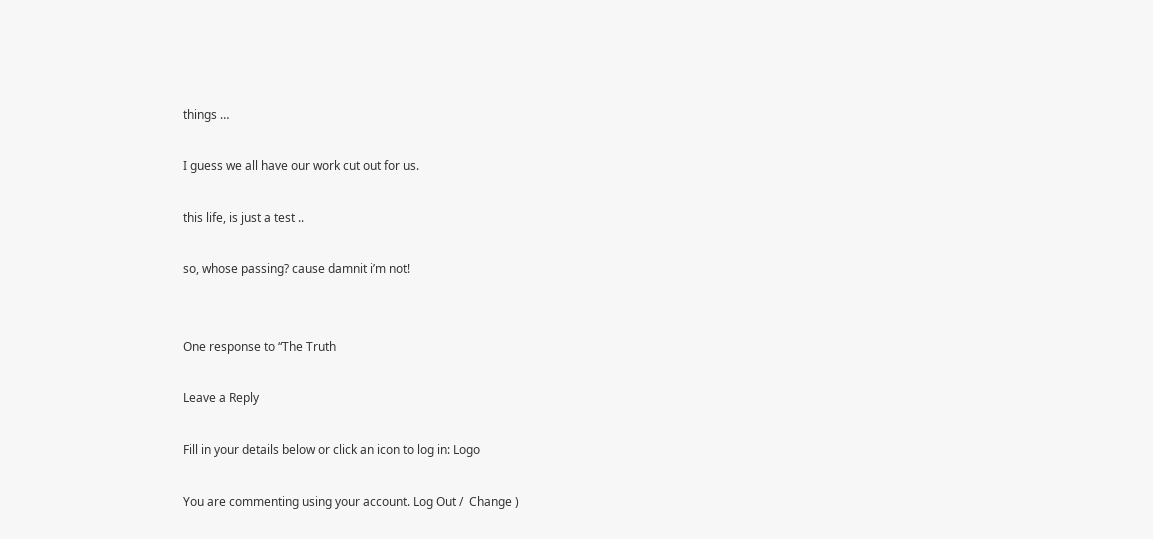things …

I guess we all have our work cut out for us.

this life, is just a test ..

so, whose passing? cause damnit i’m not!


One response to “The Truth

Leave a Reply

Fill in your details below or click an icon to log in: Logo

You are commenting using your account. Log Out /  Change )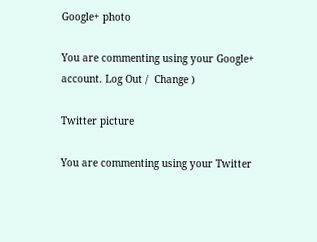Google+ photo

You are commenting using your Google+ account. Log Out /  Change )

Twitter picture

You are commenting using your Twitter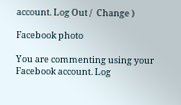account. Log Out /  Change )

Facebook photo

You are commenting using your Facebook account. Log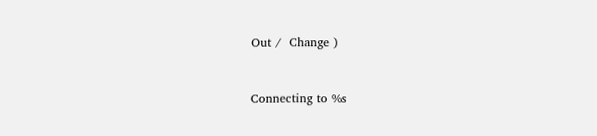Out /  Change )


Connecting to %s